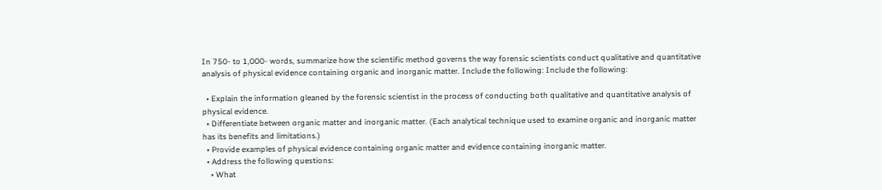In 750- to 1,000- words, summarize how the scientific method governs the way forensic scientists conduct qualitative and quantitative analysis of physical evidence containing organic and inorganic matter. Include the following: Include the following:

  • Explain the information gleaned by the forensic scientist in the process of conducting both qualitative and quantitative analysis of physical evidence.
  • Differentiate between organic matter and inorganic matter. (Each analytical technique used to examine organic and inorganic matter has its benefits and limitations.)
  • Provide examples of physical evidence containing organic matter and evidence containing inorganic matter.
  • Address the following questions:
    • What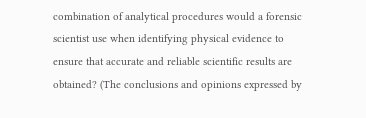combination of analytical procedures would a forensic scientist use when identifying physical evidence to ensure that accurate and reliable scientific results are obtained? (The conclusions and opinions expressed by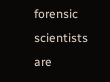forensic scientists are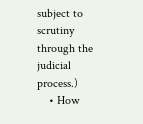subject to scrutiny through the judicial process.)
    • How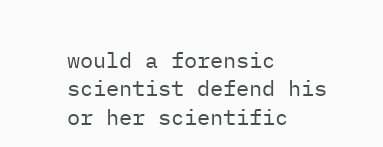would a forensic scientist defend his or her scientific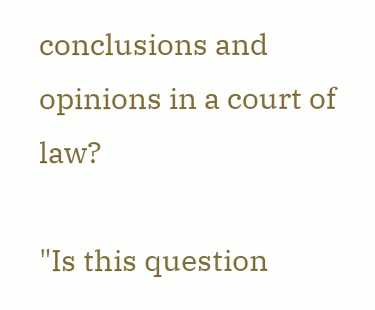conclusions and opinions in a court of law?

"Is this question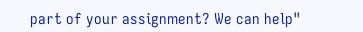part of your assignment? We can help"